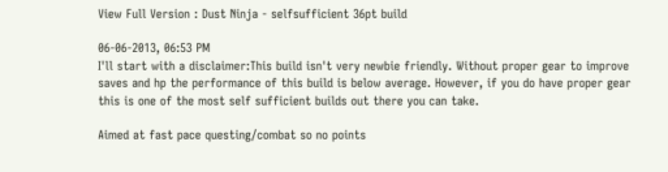View Full Version : Dust Ninja - selfsufficient 36pt build

06-06-2013, 06:53 PM
I'll start with a disclaimer:This build isn't very newbie friendly. Without proper gear to improve saves and hp the performance of this build is below average. However, if you do have proper gear this is one of the most self sufficient builds out there you can take.

Aimed at fast pace questing/combat so no points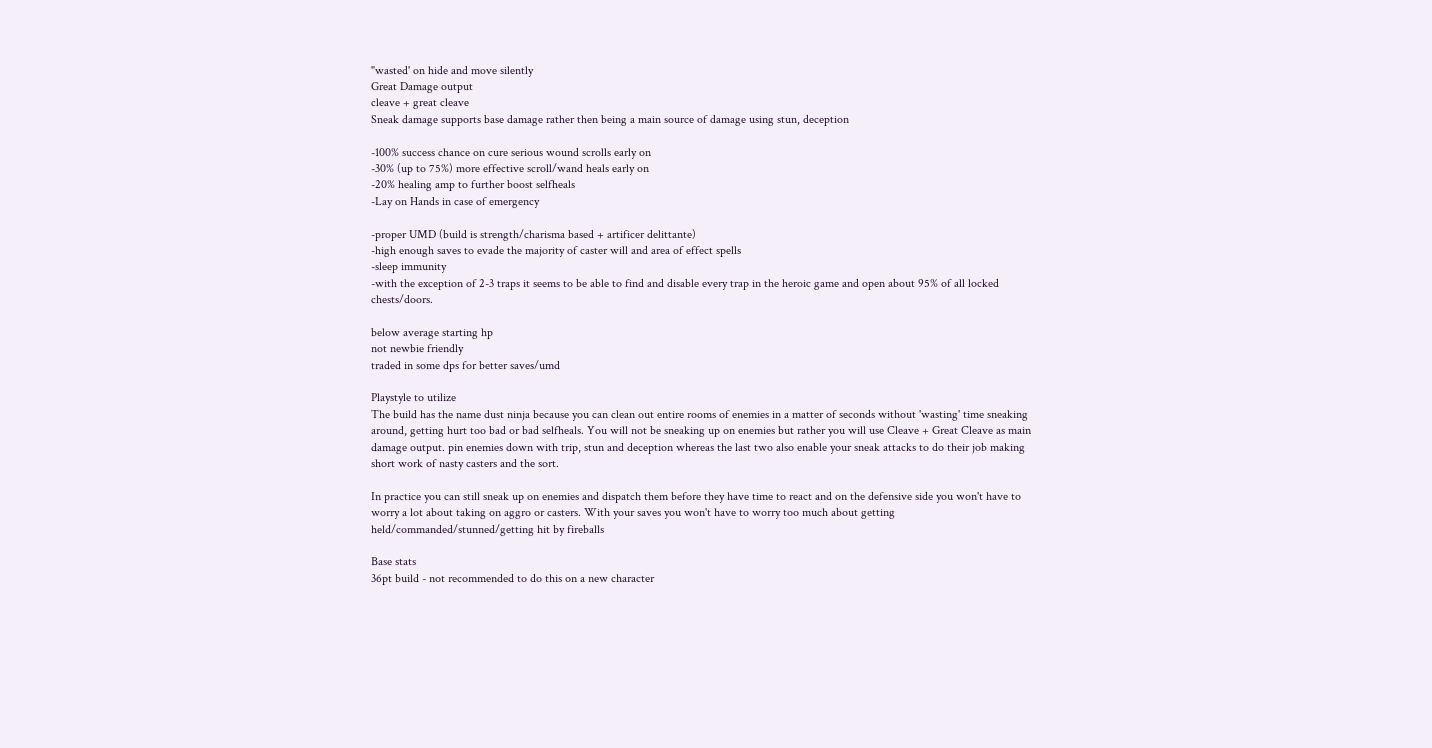"wasted' on hide and move silently
Great Damage output
cleave + great cleave
Sneak damage supports base damage rather then being a main source of damage using stun, deception

-100% success chance on cure serious wound scrolls early on
-30% (up to 75%) more effective scroll/wand heals early on
-20% healing amp to further boost selfheals
-Lay on Hands in case of emergency

-proper UMD (build is strength/charisma based + artificer delittante)
-high enough saves to evade the majority of caster will and area of effect spells
-sleep immunity
-with the exception of 2-3 traps it seems to be able to find and disable every trap in the heroic game and open about 95% of all locked chests/doors.

below average starting hp
not newbie friendly
traded in some dps for better saves/umd

Playstyle to utilize
The build has the name dust ninja because you can clean out entire rooms of enemies in a matter of seconds without 'wasting' time sneaking around, getting hurt too bad or bad selfheals. You will not be sneaking up on enemies but rather you will use Cleave + Great Cleave as main damage output. pin enemies down with trip, stun and deception whereas the last two also enable your sneak attacks to do their job making short work of nasty casters and the sort.

In practice you can still sneak up on enemies and dispatch them before they have time to react and on the defensive side you won't have to worry a lot about taking on aggro or casters. With your saves you won't have to worry too much about getting held/commanded/stunned/getting hit by fireballs

Base stats
36pt build - not recommended to do this on a new character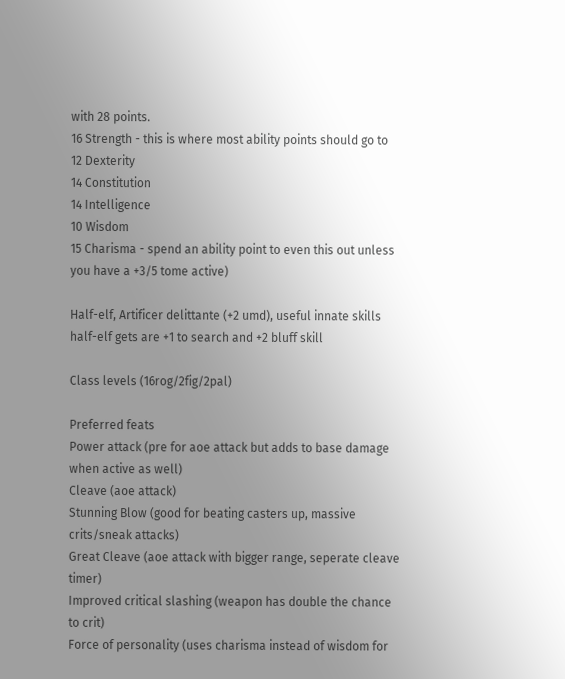with 28 points.
16 Strength - this is where most ability points should go to
12 Dexterity
14 Constitution
14 Intelligence
10 Wisdom
15 Charisma - spend an ability point to even this out unless you have a +3/5 tome active)

Half-elf, Artificer delittante (+2 umd), useful innate skills half-elf gets are +1 to search and +2 bluff skill

Class levels (16rog/2fig/2pal)

Preferred feats
Power attack (pre for aoe attack but adds to base damage when active as well)
Cleave (aoe attack)
Stunning Blow (good for beating casters up, massive crits/sneak attacks)
Great Cleave (aoe attack with bigger range, seperate cleave timer)
Improved critical slashing (weapon has double the chance to crit)
Force of personality (uses charisma instead of wisdom for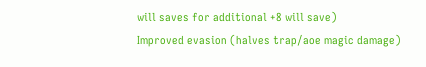will saves for additional +8 will save)
Improved evasion (halves trap/aoe magic damage)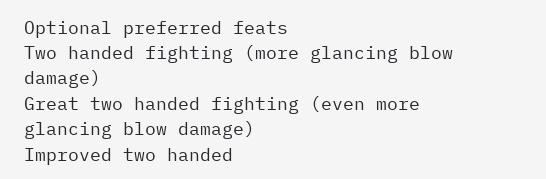Optional preferred feats
Two handed fighting (more glancing blow damage)
Great two handed fighting (even more glancing blow damage)
Improved two handed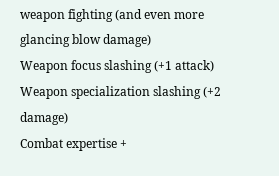weapon fighting (and even more glancing blow damage)
Weapon focus slashing (+1 attack)
Weapon specialization slashing (+2 damage)
Combat expertise +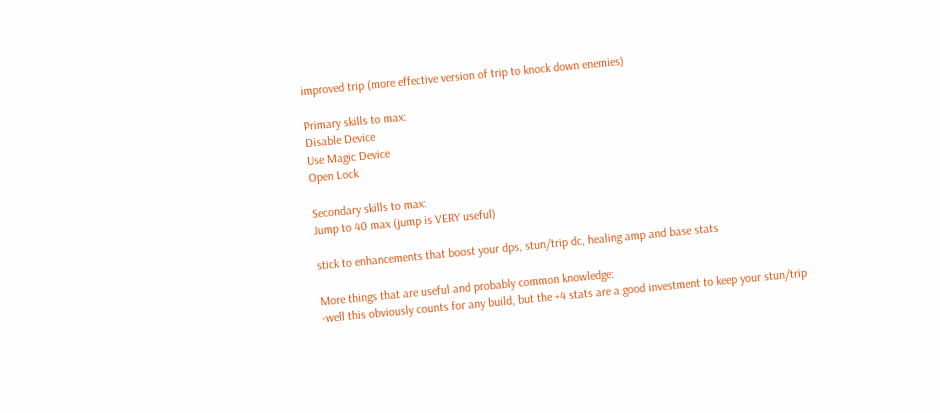improved trip (more effective version of trip to knock down enemies)

Primary skills to max:
Disable Device
Use Magic Device
Open Lock

Secondary skills to max:
Jump to 40 max (jump is VERY useful)

stick to enhancements that boost your dps, stun/trip dc, healing amp and base stats

More things that are useful and probably common knowledge:
-well this obviously counts for any build, but the +4 stats are a good investment to keep your stun/trip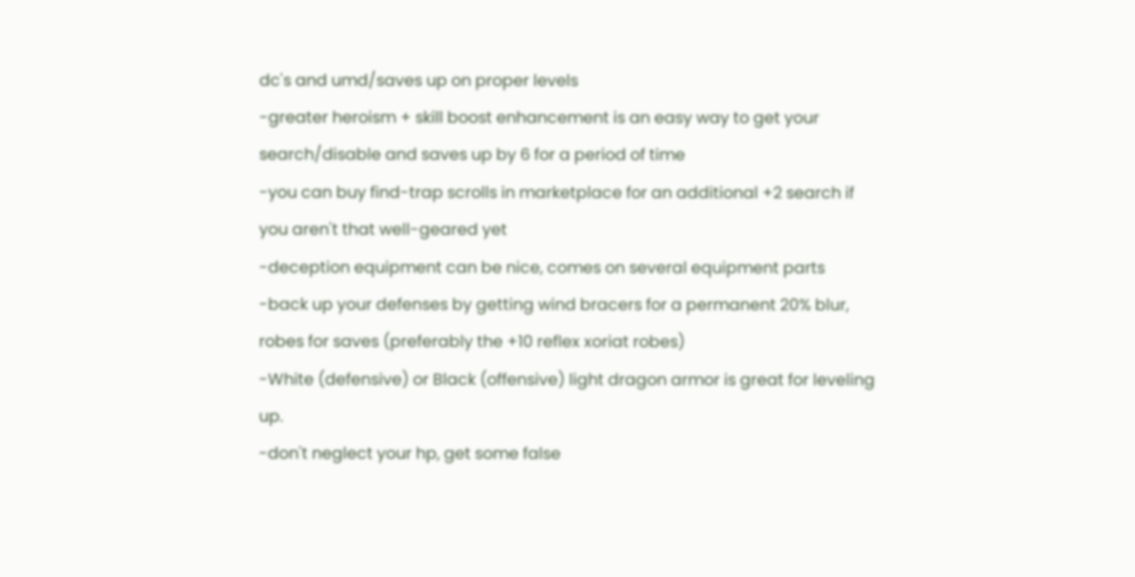dc's and umd/saves up on proper levels
-greater heroism + skill boost enhancement is an easy way to get your search/disable and saves up by 6 for a period of time
-you can buy find-trap scrolls in marketplace for an additional +2 search if you aren't that well-geared yet
-deception equipment can be nice, comes on several equipment parts
-back up your defenses by getting wind bracers for a permanent 20% blur, robes for saves (preferably the +10 reflex xoriat robes)
-White (defensive) or Black (offensive) light dragon armor is great for leveling up.
-don't neglect your hp, get some false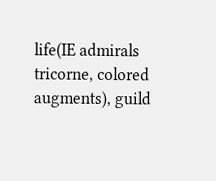life(IE admirals tricorne, colored augments), guild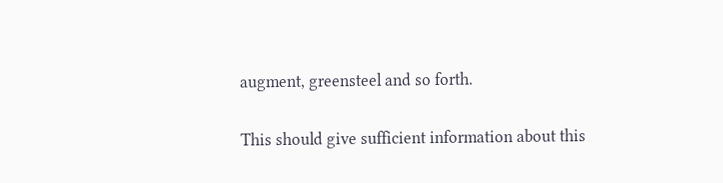augment, greensteel and so forth.

This should give sufficient information about this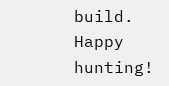build. Happy hunting!